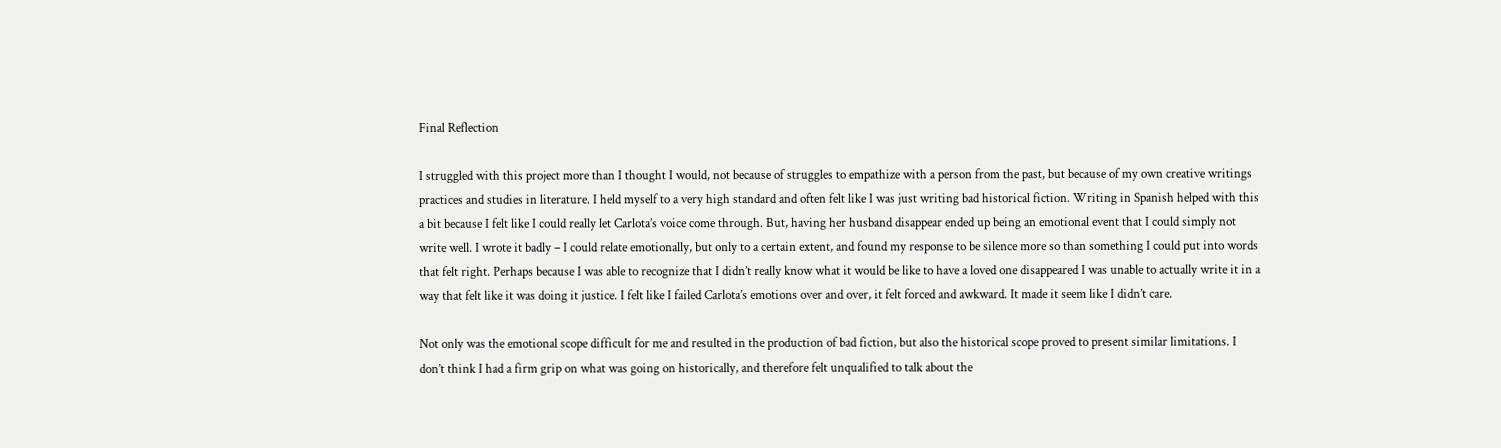Final Reflection

I struggled with this project more than I thought I would, not because of struggles to empathize with a person from the past, but because of my own creative writings practices and studies in literature. I held myself to a very high standard and often felt like I was just writing bad historical fiction. Writing in Spanish helped with this a bit because I felt like I could really let Carlota’s voice come through. But, having her husband disappear ended up being an emotional event that I could simply not write well. I wrote it badly – I could relate emotionally, but only to a certain extent, and found my response to be silence more so than something I could put into words that felt right. Perhaps because I was able to recognize that I didn’t really know what it would be like to have a loved one disappeared I was unable to actually write it in a way that felt like it was doing it justice. I felt like I failed Carlota’s emotions over and over, it felt forced and awkward. It made it seem like I didn’t care.

Not only was the emotional scope difficult for me and resulted in the production of bad fiction, but also the historical scope proved to present similar limitations. I don’t think I had a firm grip on what was going on historically, and therefore felt unqualified to talk about the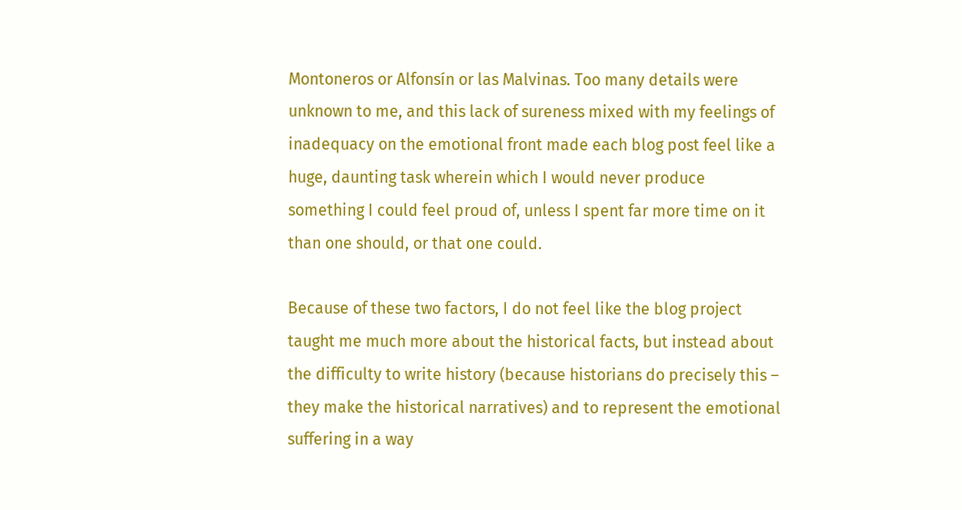Montoneros or Alfonsín or las Malvinas. Too many details were unknown to me, and this lack of sureness mixed with my feelings of inadequacy on the emotional front made each blog post feel like a huge, daunting task wherein which I would never produce something I could feel proud of, unless I spent far more time on it than one should, or that one could.

Because of these two factors, I do not feel like the blog project taught me much more about the historical facts, but instead about the difficulty to write history (because historians do precisely this – they make the historical narratives) and to represent the emotional suffering in a way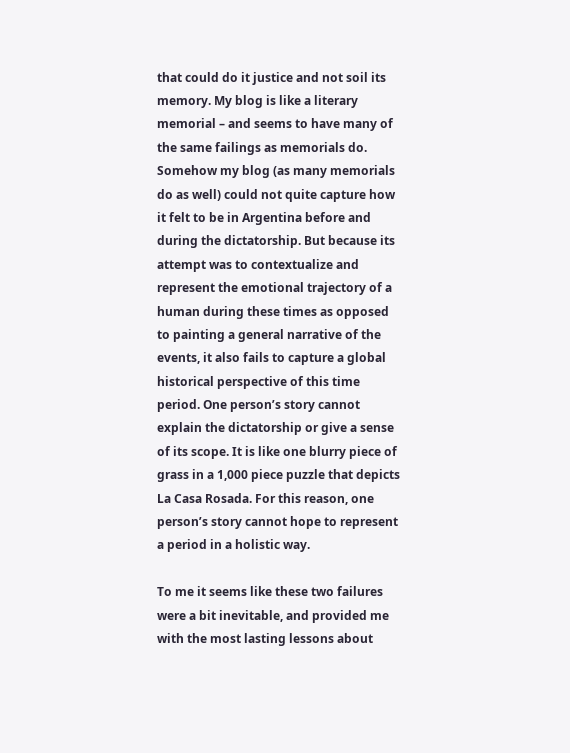that could do it justice and not soil its memory. My blog is like a literary memorial – and seems to have many of the same failings as memorials do. Somehow my blog (as many memorials do as well) could not quite capture how it felt to be in Argentina before and during the dictatorship. But because its attempt was to contextualize and represent the emotional trajectory of a human during these times as opposed to painting a general narrative of the events, it also fails to capture a global historical perspective of this time period. One person’s story cannot explain the dictatorship or give a sense of its scope. It is like one blurry piece of grass in a 1,000 piece puzzle that depicts La Casa Rosada. For this reason, one person’s story cannot hope to represent a period in a holistic way.

To me it seems like these two failures were a bit inevitable, and provided me with the most lasting lessons about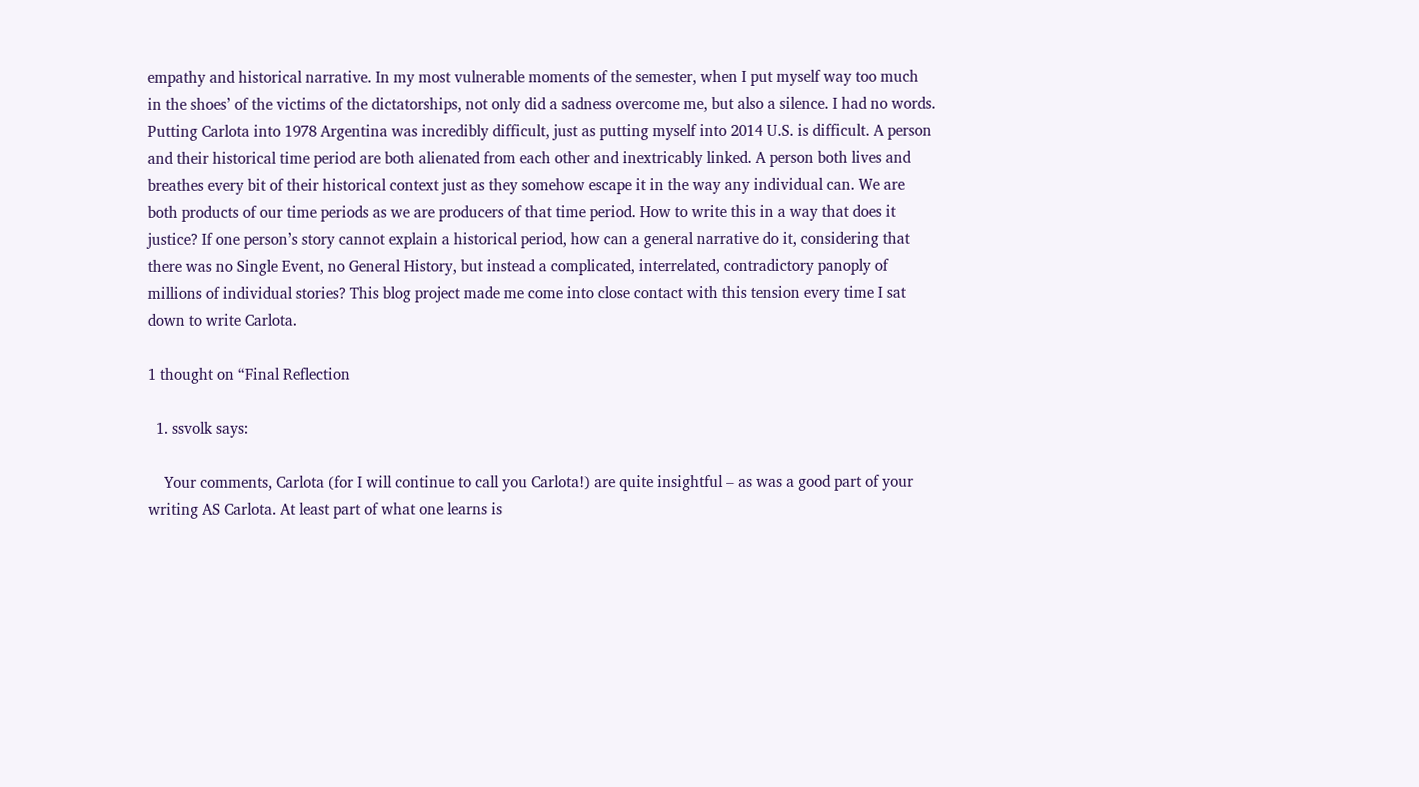empathy and historical narrative. In my most vulnerable moments of the semester, when I put myself way too much in the shoes’ of the victims of the dictatorships, not only did a sadness overcome me, but also a silence. I had no words. Putting Carlota into 1978 Argentina was incredibly difficult, just as putting myself into 2014 U.S. is difficult. A person and their historical time period are both alienated from each other and inextricably linked. A person both lives and breathes every bit of their historical context just as they somehow escape it in the way any individual can. We are both products of our time periods as we are producers of that time period. How to write this in a way that does it justice? If one person’s story cannot explain a historical period, how can a general narrative do it, considering that there was no Single Event, no General History, but instead a complicated, interrelated, contradictory panoply of millions of individual stories? This blog project made me come into close contact with this tension every time I sat down to write Carlota.

1 thought on “Final Reflection

  1. ssvolk says:

    Your comments, Carlota (for I will continue to call you Carlota!) are quite insightful – as was a good part of your writing AS Carlota. At least part of what one learns is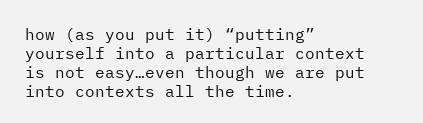how (as you put it) “putting” yourself into a particular context is not easy…even though we are put into contexts all the time.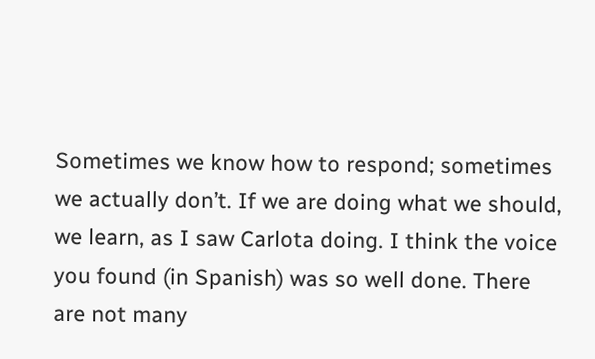Sometimes we know how to respond; sometimes we actually don’t. If we are doing what we should, we learn, as I saw Carlota doing. I think the voice you found (in Spanish) was so well done. There are not many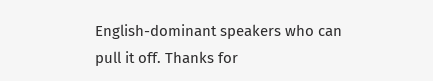English-dominant speakers who can pull it off. Thanks for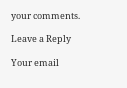your comments.

Leave a Reply

Your email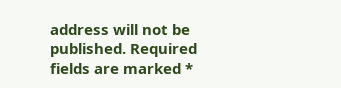address will not be published. Required fields are marked *